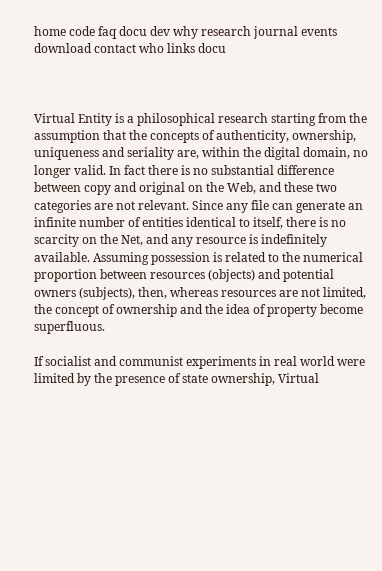home code faq docu dev why research journal events download contact who links docu



Virtual Entity is a philosophical research starting from the assumption that the concepts of authenticity, ownership, uniqueness and seriality are, within the digital domain, no longer valid. In fact there is no substantial difference between copy and original on the Web, and these two categories are not relevant. Since any file can generate an infinite number of entities identical to itself, there is no scarcity on the Net, and any resource is indefinitely available. Assuming possession is related to the numerical proportion between resources (objects) and potential owners (subjects), then, whereas resources are not limited, the concept of ownership and the idea of property become superfluous.

If socialist and communist experiments in real world were limited by the presence of state ownership, Virtual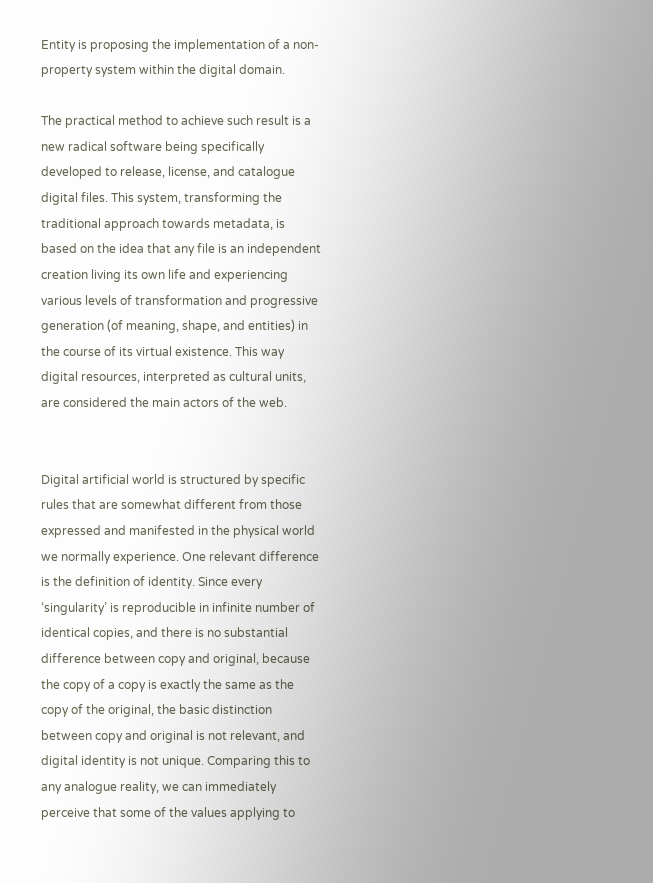Entity is proposing the implementation of a non-property system within the digital domain.

The practical method to achieve such result is a new radical software being specifically developed to release, license, and catalogue digital files. This system, transforming the traditional approach towards metadata, is based on the idea that any file is an independent creation living its own life and experiencing various levels of transformation and progressive generation (of meaning, shape, and entities) in the course of its virtual existence. This way digital resources, interpreted as cultural units, are considered the main actors of the web.


Digital artificial world is structured by specific rules that are somewhat different from those expressed and manifested in the physical world we normally experience. One relevant difference is the definition of identity. Since every ‘singularity’ is reproducible in infinite number of identical copies, and there is no substantial difference between copy and original, because the copy of a copy is exactly the same as the copy of the original, the basic distinction between copy and original is not relevant, and digital identity is not unique. Comparing this to any analogue reality, we can immediately perceive that some of the values applying to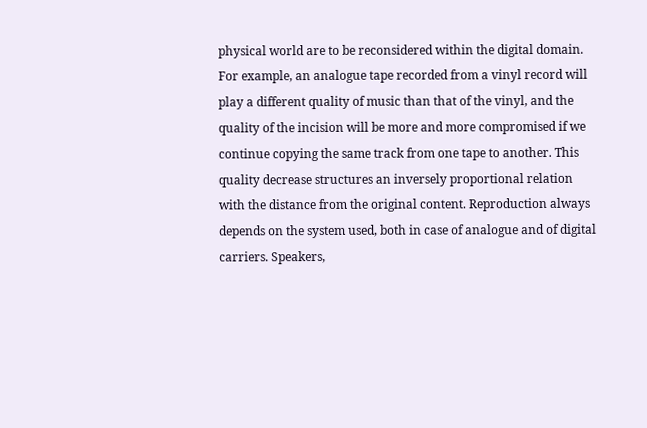physical world are to be reconsidered within the digital domain. For example, an analogue tape recorded from a vinyl record will play a different quality of music than that of the vinyl, and the quality of the incision will be more and more compromised if we continue copying the same track from one tape to another. This quality decrease structures an inversely proportional relation with the distance from the original content. Reproduction always depends on the system used, both in case of analogue and of digital carriers. Speakers,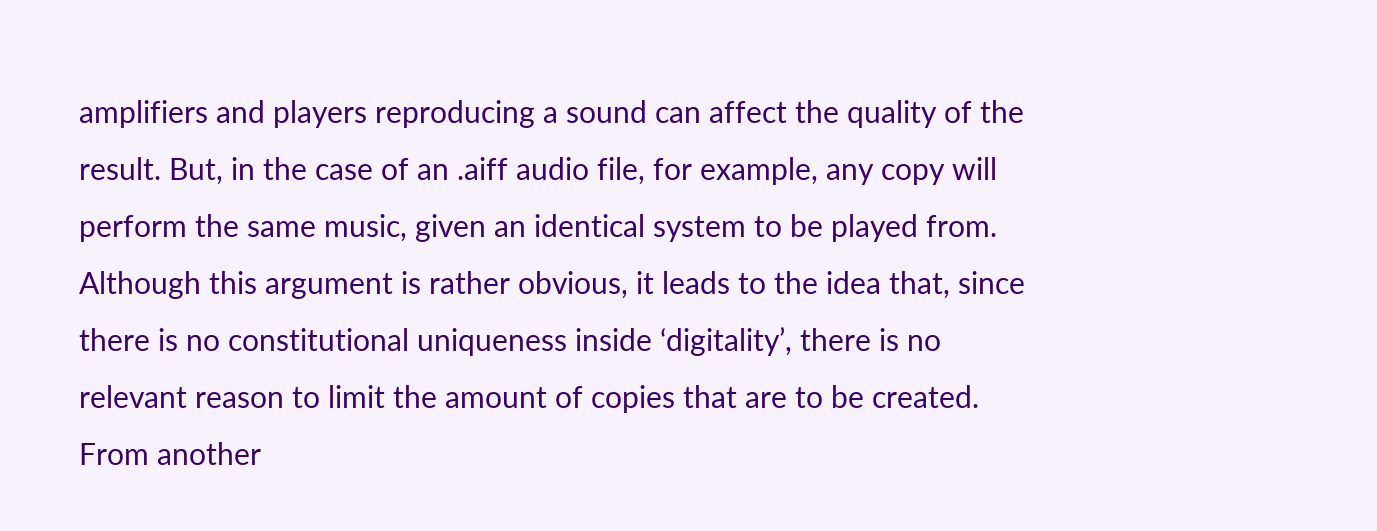amplifiers and players reproducing a sound can affect the quality of the result. But, in the case of an .aiff audio file, for example, any copy will perform the same music, given an identical system to be played from. Although this argument is rather obvious, it leads to the idea that, since there is no constitutional uniqueness inside ‘digitality’, there is no relevant reason to limit the amount of copies that are to be created. From another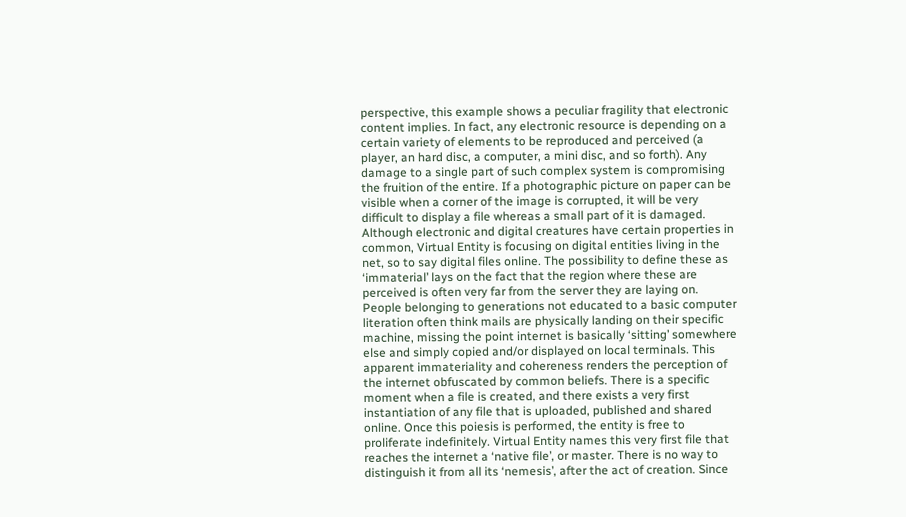perspective, this example shows a peculiar fragility that electronic content implies. In fact, any electronic resource is depending on a certain variety of elements to be reproduced and perceived (a player, an hard disc, a computer, a mini disc, and so forth). Any damage to a single part of such complex system is compromising the fruition of the entire. If a photographic picture on paper can be visible when a corner of the image is corrupted, it will be very difficult to display a file whereas a small part of it is damaged. Although electronic and digital creatures have certain properties in common, Virtual Entity is focusing on digital entities living in the net, so to say digital files online. The possibility to define these as ‘immaterial’ lays on the fact that the region where these are perceived is often very far from the server they are laying on. People belonging to generations not educated to a basic computer literation often think mails are physically landing on their specific machine, missing the point internet is basically ‘sitting’ somewhere else and simply copied and/or displayed on local terminals. This apparent immateriality and cohereness renders the perception of the internet obfuscated by common beliefs. There is a specific moment when a file is created, and there exists a very first instantiation of any file that is uploaded, published and shared online. Once this poiesis is performed, the entity is free to proliferate indefinitely. Virtual Entity names this very first file that reaches the internet a ‘native file’, or master. There is no way to distinguish it from all its ‘nemesis’, after the act of creation. Since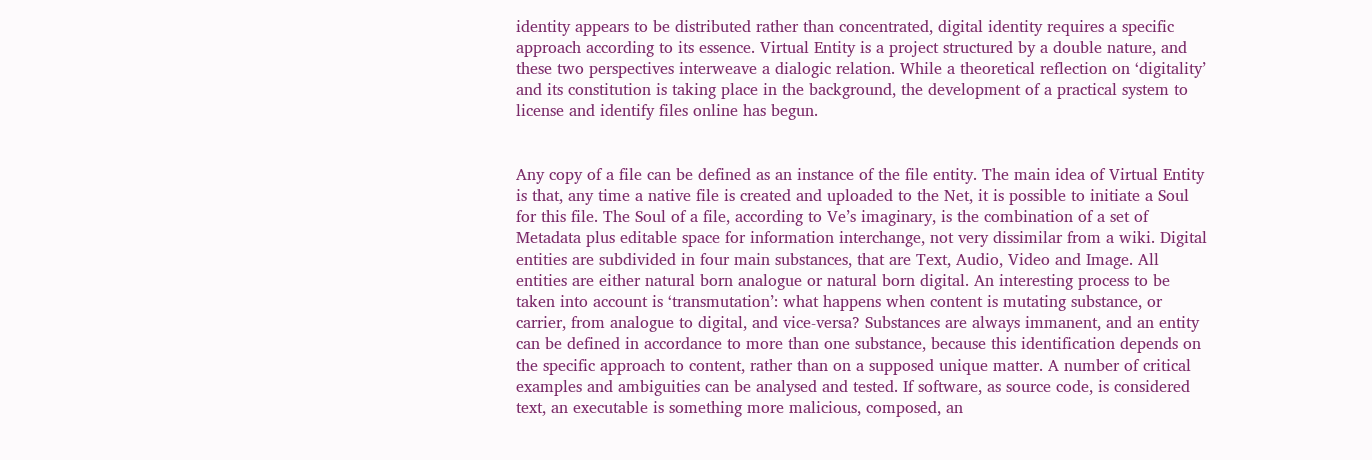identity appears to be distributed rather than concentrated, digital identity requires a specific approach according to its essence. Virtual Entity is a project structured by a double nature, and these two perspectives interweave a dialogic relation. While a theoretical reflection on ‘digitality’ and its constitution is taking place in the background, the development of a practical system to license and identify files online has begun.


Any copy of a file can be defined as an instance of the file entity. The main idea of Virtual Entity is that, any time a native file is created and uploaded to the Net, it is possible to initiate a Soul for this file. The Soul of a file, according to Ve’s imaginary, is the combination of a set of Metadata plus editable space for information interchange, not very dissimilar from a wiki. Digital entities are subdivided in four main substances, that are Text, Audio, Video and Image. All entities are either natural born analogue or natural born digital. An interesting process to be taken into account is ‘transmutation’: what happens when content is mutating substance, or carrier, from analogue to digital, and vice-versa? Substances are always immanent, and an entity can be defined in accordance to more than one substance, because this identification depends on the specific approach to content, rather than on a supposed unique matter. A number of critical examples and ambiguities can be analysed and tested. If software, as source code, is considered text, an executable is something more malicious, composed, an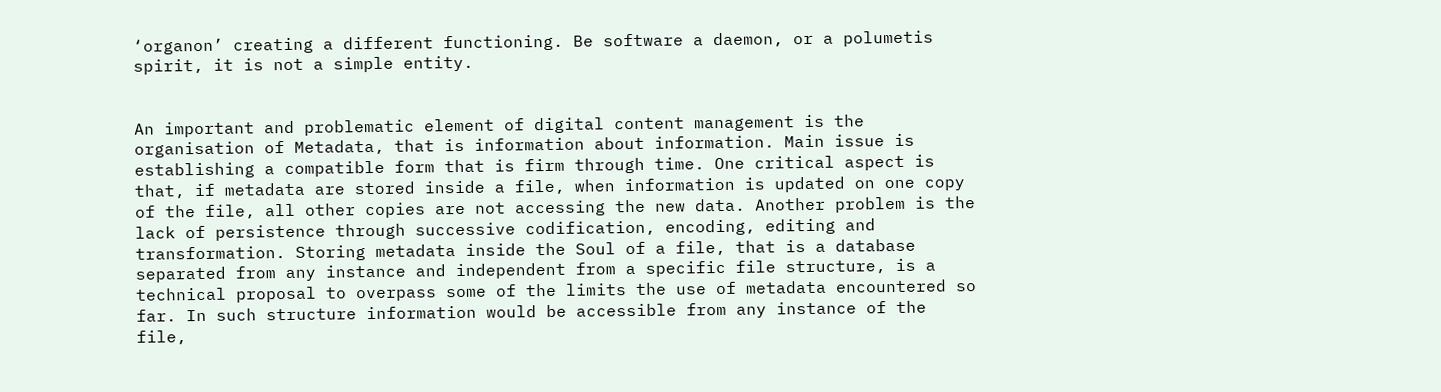‘organon’ creating a different functioning. Be software a daemon, or a polumetis spirit, it is not a simple entity.


An important and problematic element of digital content management is the organisation of Metadata, that is information about information. Main issue is establishing a compatible form that is firm through time. One critical aspect is that, if metadata are stored inside a file, when information is updated on one copy of the file, all other copies are not accessing the new data. Another problem is the lack of persistence through successive codification, encoding, editing and transformation. Storing metadata inside the Soul of a file, that is a database separated from any instance and independent from a specific file structure, is a technical proposal to overpass some of the limits the use of metadata encountered so far. In such structure information would be accessible from any instance of the file,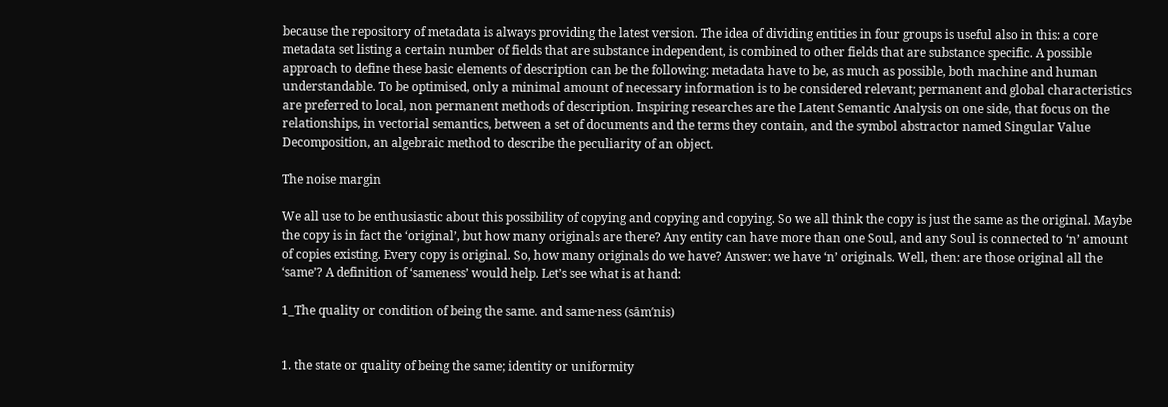because the repository of metadata is always providing the latest version. The idea of dividing entities in four groups is useful also in this: a core metadata set listing a certain number of fields that are substance independent, is combined to other fields that are substance specific. A possible approach to define these basic elements of description can be the following: metadata have to be, as much as possible, both machine and human understandable. To be optimised, only a minimal amount of necessary information is to be considered relevant; permanent and global characteristics are preferred to local, non permanent methods of description. Inspiring researches are the Latent Semantic Analysis on one side, that focus on the relationships, in vectorial semantics, between a set of documents and the terms they contain, and the symbol abstractor named Singular Value Decomposition, an algebraic method to describe the peculiarity of an object.

The noise margin

We all use to be enthusiastic about this possibility of copying and copying and copying. So we all think the copy is just the same as the original. Maybe the copy is in fact the ‘original’, but how many originals are there? Any entity can have more than one Soul, and any Soul is connected to ‘n’ amount of copies existing. Every copy is original. So, how many originals do we have? Answer: we have ‘n’ originals. Well, then: are those original all the ‘same’? A definition of ‘sameness’ would help. Let’s see what is at hand:

1_The quality or condition of being the same. and same·ness (sām′nis)


1. the state or quality of being the same; identity or uniformity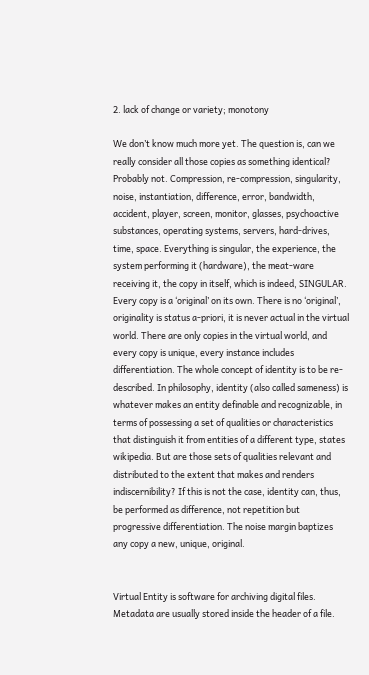2. lack of change or variety; monotony

We don’t know much more yet. The question is, can we really consider all those copies as something identical? Probably not. Compression, re-compression, singularity, noise, instantiation, difference, error, bandwidth, accident, player, screen, monitor, glasses, psychoactive substances, operating systems, servers, hard-drives, time, space. Everything is singular, the experience, the system performing it (hardware), the meat-ware receiving it, the copy in itself, which is indeed, SINGULAR. Every copy is a ‘original’ on its own. There is no ‘original’, originality is status a-priori, it is never actual in the virtual world. There are only copies in the virtual world, and every copy is unique, every instance includes differentiation. The whole concept of identity is to be re-described. In philosophy, identity (also called sameness) is whatever makes an entity definable and recognizable, in terms of possessing a set of qualities or characteristics that distinguish it from entities of a different type, states wikipedia. But are those sets of qualities relevant and distributed to the extent that makes and renders indiscernibility? If this is not the case, identity can, thus, be performed as difference, not repetition but progressive differentiation. The noise margin baptizes any copy a new, unique, original.


Virtual Entity is software for archiving digital files. Metadata are usually stored inside the header of a file.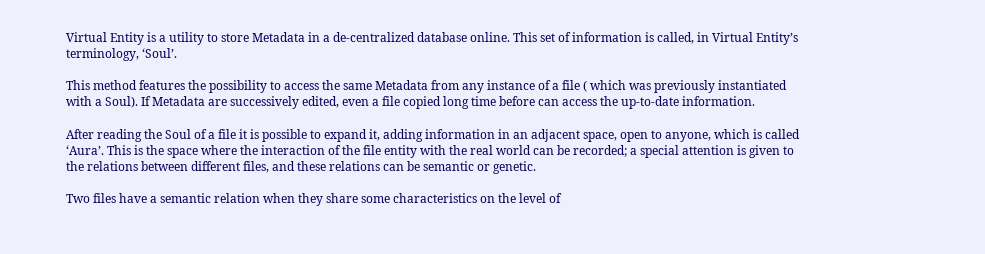Virtual Entity is a utility to store Metadata in a de-centralized database online. This set of information is called, in Virtual Entity’s terminology, ‘Soul’.

This method features the possibility to access the same Metadata from any instance of a file ( which was previously instantiated with a Soul). If Metadata are successively edited, even a file copied long time before can access the up-to-date information.

After reading the Soul of a file it is possible to expand it, adding information in an adjacent space, open to anyone, which is called ‘Aura’. This is the space where the interaction of the file entity with the real world can be recorded; a special attention is given to the relations between different files, and these relations can be semantic or genetic.

Two files have a semantic relation when they share some characteristics on the level of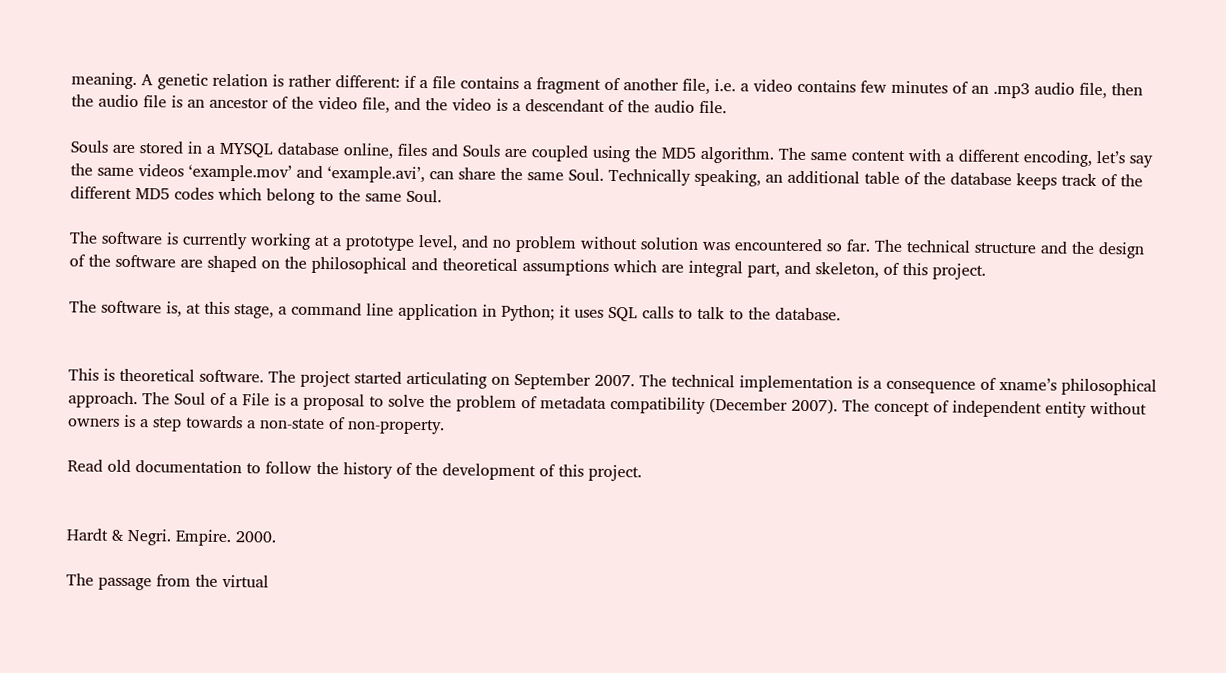meaning. A genetic relation is rather different: if a file contains a fragment of another file, i.e. a video contains few minutes of an .mp3 audio file, then the audio file is an ancestor of the video file, and the video is a descendant of the audio file.

Souls are stored in a MYSQL database online, files and Souls are coupled using the MD5 algorithm. The same content with a different encoding, let’s say the same videos ‘example.mov’ and ‘example.avi’, can share the same Soul. Technically speaking, an additional table of the database keeps track of the different MD5 codes which belong to the same Soul.

The software is currently working at a prototype level, and no problem without solution was encountered so far. The technical structure and the design of the software are shaped on the philosophical and theoretical assumptions which are integral part, and skeleton, of this project.

The software is, at this stage, a command line application in Python; it uses SQL calls to talk to the database.


This is theoretical software. The project started articulating on September 2007. The technical implementation is a consequence of xname’s philosophical approach. The Soul of a File is a proposal to solve the problem of metadata compatibility (December 2007). The concept of independent entity without owners is a step towards a non-state of non-property.

Read old documentation to follow the history of the development of this project.


Hardt & Negri. Empire. 2000.

The passage from the virtual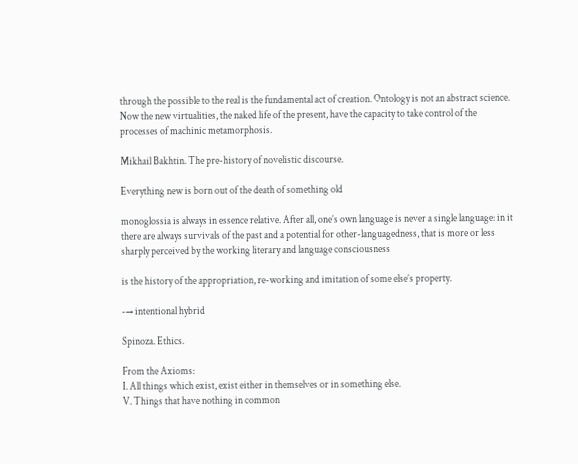through the possible to the real is the fundamental act of creation. Ontology is not an abstract science. Now the new virtualities, the naked life of the present, have the capacity to take control of the processes of machinic metamorphosis.

Mikhail Bakhtin. The pre-history of novelistic discourse.

Everything new is born out of the death of something old

monoglossia is always in essence relative. After all, one’s own language is never a single language: in it there are always survivals of the past and a potential for other-languagedness, that is more or less sharply perceived by the working literary and language consciousness

is the history of the appropriation, re-working and imitation of some else’s property.

-→ intentional hybrid

Spinoza. Ethics.

From the Axioms:
I. All things which exist, exist either in themselves or in something else.
V. Things that have nothing in common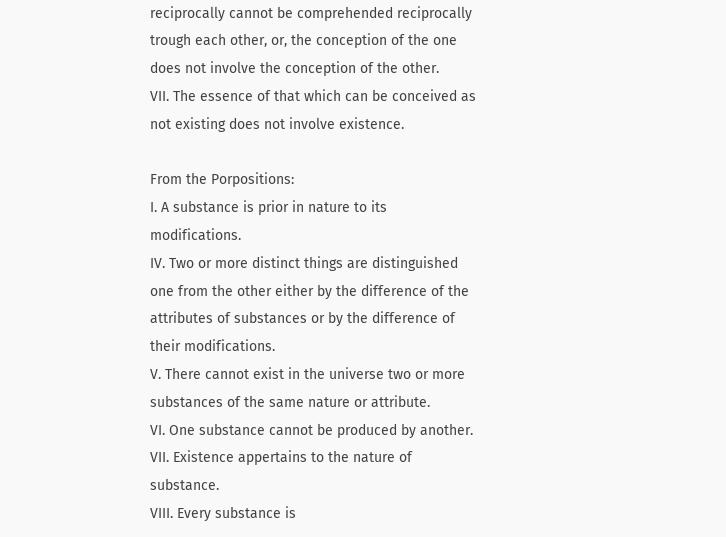reciprocally cannot be comprehended reciprocally trough each other, or, the conception of the one does not involve the conception of the other.
VII. The essence of that which can be conceived as not existing does not involve existence.

From the Porpositions:
I. A substance is prior in nature to its modifications.
IV. Two or more distinct things are distinguished one from the other either by the difference of the attributes of substances or by the difference of their modifications.
V. There cannot exist in the universe two or more substances of the same nature or attribute.
VI. One substance cannot be produced by another.
VII. Existence appertains to the nature of substance.
VIII. Every substance is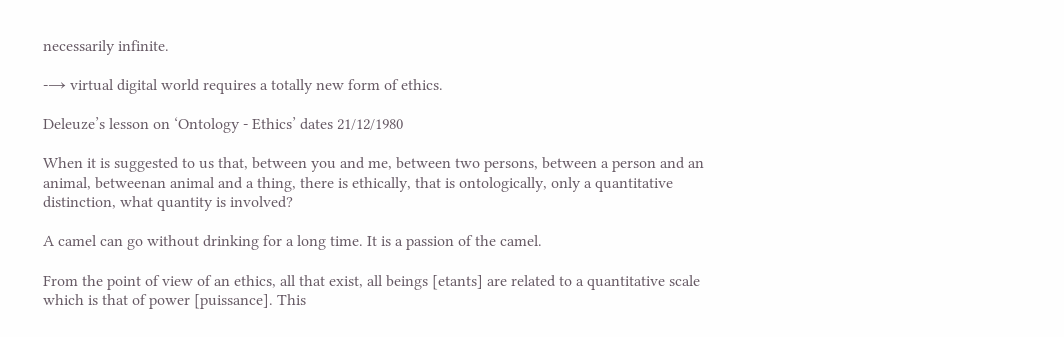necessarily infinite.

-→ virtual digital world requires a totally new form of ethics.

Deleuze’s lesson on ‘Ontology - Ethics’ dates 21/12/1980

When it is suggested to us that, between you and me, between two persons, between a person and an animal, betweenan animal and a thing, there is ethically, that is ontologically, only a quantitative distinction, what quantity is involved?

A camel can go without drinking for a long time. It is a passion of the camel.

From the point of view of an ethics, all that exist, all beings [etants] are related to a quantitative scale which is that of power [puissance]. This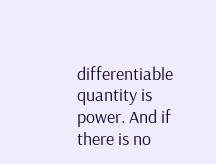differentiable quantity is power. And if there is no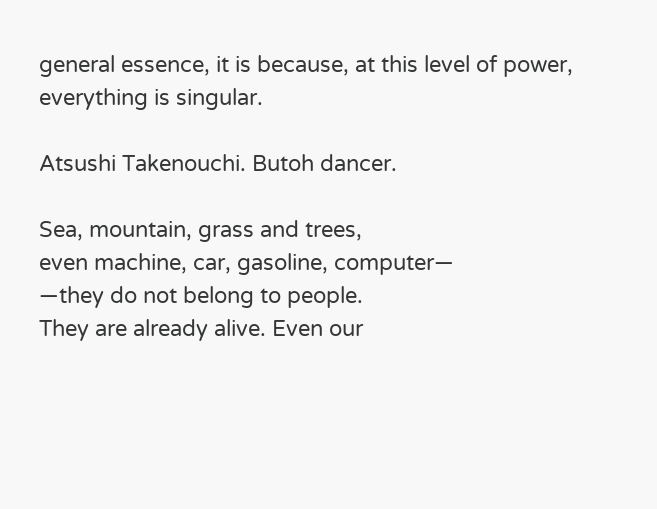general essence, it is because, at this level of power, everything is singular.

Atsushi Takenouchi. Butoh dancer.

Sea, mountain, grass and trees,
even machine, car, gasoline, computer—
—they do not belong to people.
They are already alive. Even our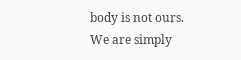body is not ours.
We are simply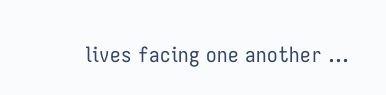lives facing one another …